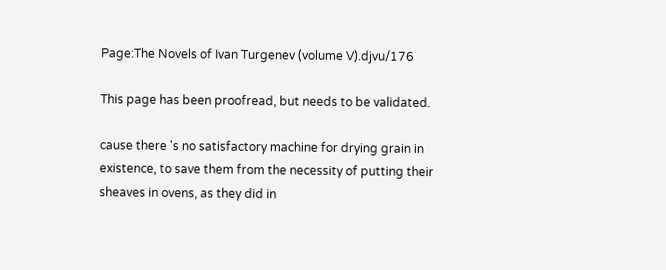Page:The Novels of Ivan Turgenev (volume V).djvu/176

This page has been proofread, but needs to be validated.

cause there 's no satisfactory machine for drying grain in existence, to save them from the necessity of putting their sheaves in ovens, as they did in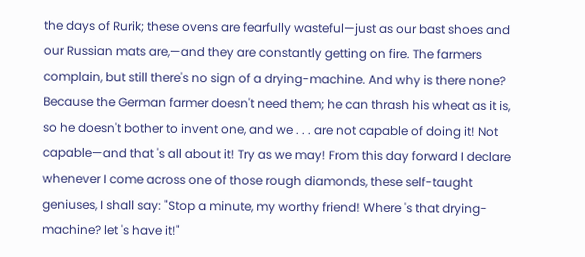the days of Rurik; these ovens are fearfully wasteful—just as our bast shoes and our Russian mats are,—and they are constantly getting on fire. The farmers complain, but still there's no sign of a drying-machine. And why is there none? Because the German farmer doesn't need them; he can thrash his wheat as it is, so he doesn't bother to invent one, and we . . . are not capable of doing it! Not capable—and that 's all about it! Try as we may! From this day forward I declare whenever I come across one of those rough diamonds, these self-taught geniuses, I shall say: "Stop a minute, my worthy friend! Where 's that drying-machine? let 's have it!"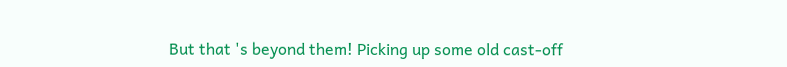But that 's beyond them! Picking up some old cast-off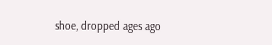shoe, dropped ages ago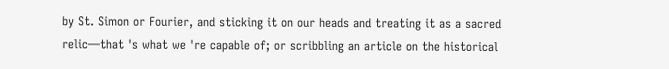by St. Simon or Fourier, and sticking it on our heads and treating it as a sacred relic—that 's what we 're capable of; or scribbling an article on the historical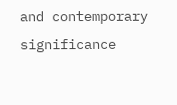and contemporary significance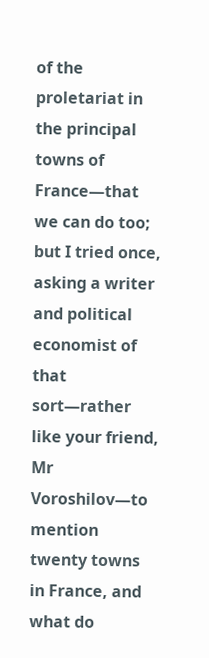of the proletariat in the principal towns of France—that we can do too; but I tried once, asking a writer and political economist of that sort—rather like your friend, Mr Voroshilov—to mention twenty towns in France, and what do